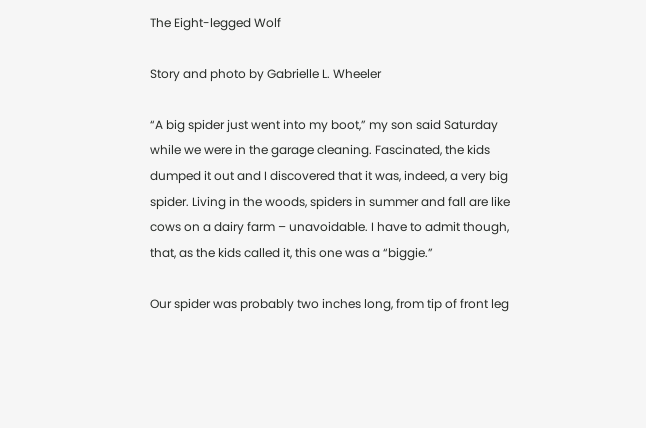The Eight-legged Wolf

Story and photo by Gabrielle L. Wheeler

“A big spider just went into my boot,” my son said Saturday while we were in the garage cleaning. Fascinated, the kids dumped it out and I discovered that it was, indeed, a very big spider. Living in the woods, spiders in summer and fall are like cows on a dairy farm – unavoidable. I have to admit though, that, as the kids called it, this one was a “biggie.”

Our spider was probably two inches long, from tip of front leg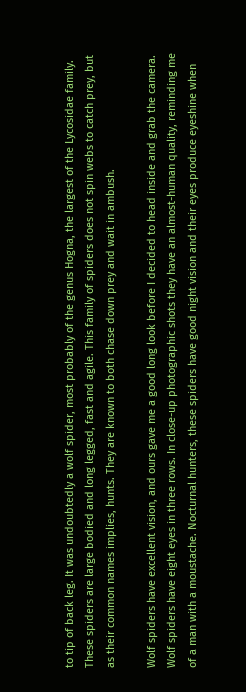to tip of back leg. It was undoubtedly a wolf spider, most probably of the genus Hogna, the largest of the Lycosidae family. These spiders are large bodied and long legged, fast and agile. This family of spiders does not spin webs to catch prey, but as their common names implies, hunts. They are known to both chase down prey and wait in ambush.

Wolf spiders have excellent vision, and ours gave me a good long look before I decided to head inside and grab the camera. Wolf spiders have eight eyes in three rows. In close-up photographic shots they have an almost-human quality, reminding me of a man with a moustache. Nocturnal hunters, these spiders have good night vision and their eyes produce eyeshine when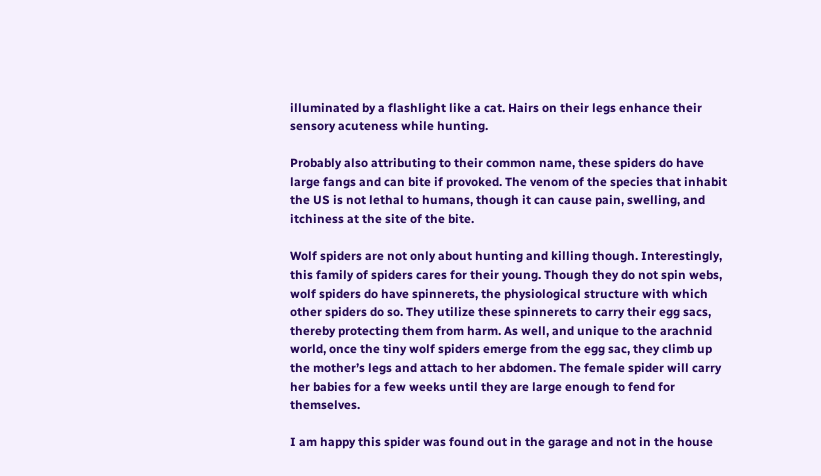illuminated by a flashlight like a cat. Hairs on their legs enhance their sensory acuteness while hunting.

Probably also attributing to their common name, these spiders do have large fangs and can bite if provoked. The venom of the species that inhabit the US is not lethal to humans, though it can cause pain, swelling, and itchiness at the site of the bite.

Wolf spiders are not only about hunting and killing though. Interestingly, this family of spiders cares for their young. Though they do not spin webs, wolf spiders do have spinnerets, the physiological structure with which other spiders do so. They utilize these spinnerets to carry their egg sacs, thereby protecting them from harm. As well, and unique to the arachnid world, once the tiny wolf spiders emerge from the egg sac, they climb up the mother’s legs and attach to her abdomen. The female spider will carry her babies for a few weeks until they are large enough to fend for themselves.

I am happy this spider was found out in the garage and not in the house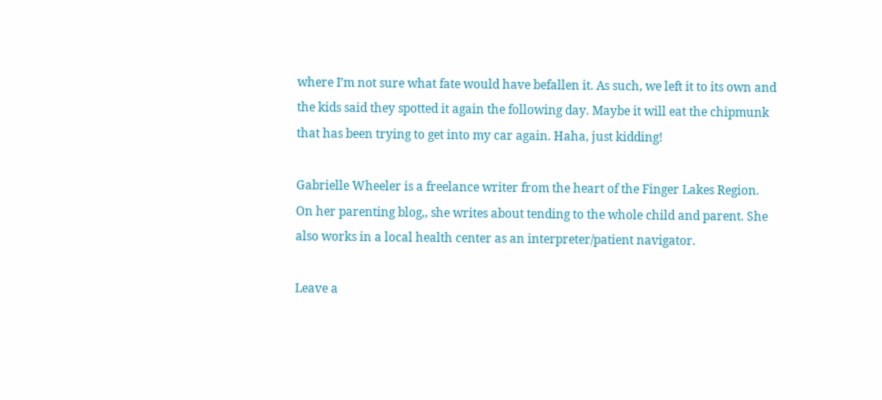where I’m not sure what fate would have befallen it. As such, we left it to its own and the kids said they spotted it again the following day. Maybe it will eat the chipmunk that has been trying to get into my car again. Haha, just kidding!

Gabrielle Wheeler is a freelance writer from the heart of the Finger Lakes Region. On her parenting blog,, she writes about tending to the whole child and parent. She also works in a local health center as an interpreter/patient navigator.

Leave a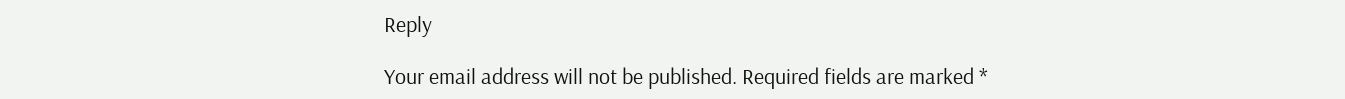Reply

Your email address will not be published. Required fields are marked *